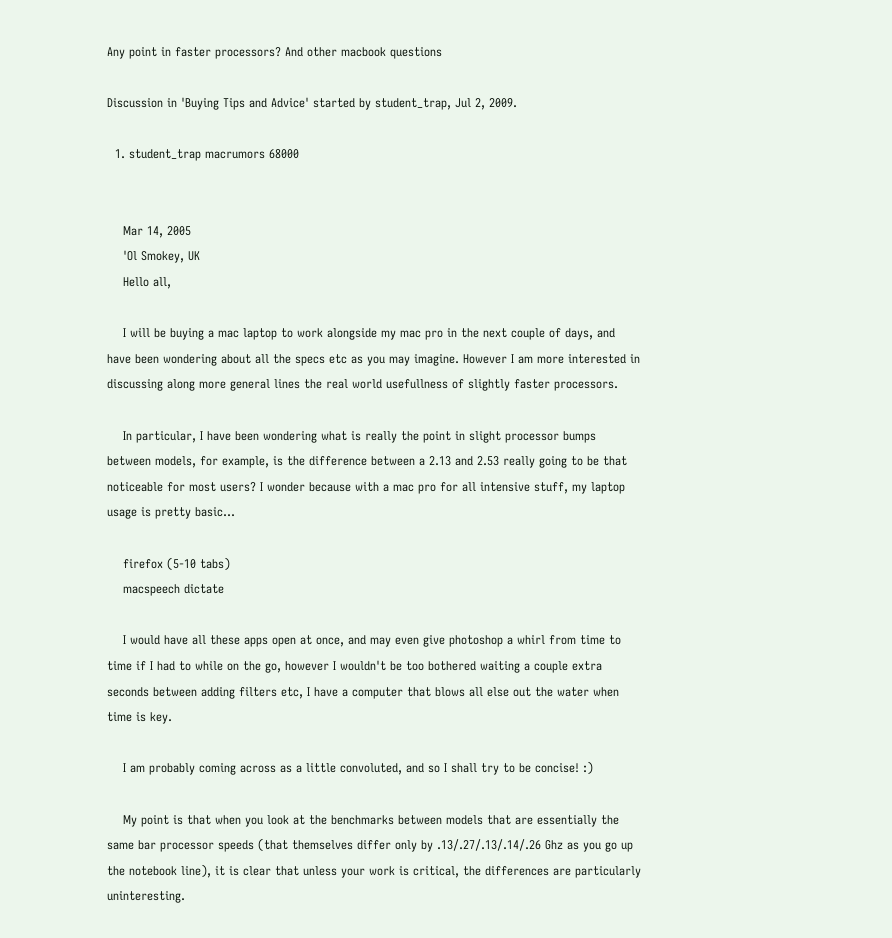Any point in faster processors? And other macbook questions

Discussion in 'Buying Tips and Advice' started by student_trap, Jul 2, 2009.

  1. student_trap macrumors 68000


    Mar 14, 2005
    'Ol Smokey, UK
    Hello all,

    I will be buying a mac laptop to work alongside my mac pro in the next couple of days, and have been wondering about all the specs etc as you may imagine. However I am more interested in discussing along more general lines the real world usefullness of slightly faster processors.

    In particular, I have been wondering what is really the point in slight processor bumps between models, for example, is the difference between a 2.13 and 2.53 really going to be that noticeable for most users? I wonder because with a mac pro for all intensive stuff, my laptop usage is pretty basic...

    firefox (5-10 tabs)
    macspeech dictate

    I would have all these apps open at once, and may even give photoshop a whirl from time to time if I had to while on the go, however I wouldn't be too bothered waiting a couple extra seconds between adding filters etc, I have a computer that blows all else out the water when time is key.

    I am probably coming across as a little convoluted, and so I shall try to be concise! :)

    My point is that when you look at the benchmarks between models that are essentially the same bar processor speeds (that themselves differ only by .13/.27/.13/.14/.26 Ghz as you go up the notebook line), it is clear that unless your work is critical, the differences are particularly uninteresting.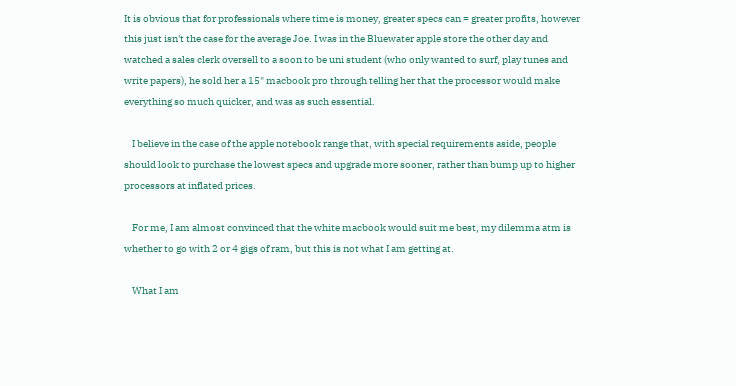It is obvious that for professionals where time is money, greater specs can = greater profits, however this just isn't the case for the average Joe. I was in the Bluewater apple store the other day and watched a sales clerk oversell to a soon to be uni student (who only wanted to surf, play tunes and write papers), he sold her a 15" macbook pro through telling her that the processor would make everything so much quicker, and was as such essential.

    I believe in the case of the apple notebook range that, with special requirements aside, people should look to purchase the lowest specs and upgrade more sooner, rather than bump up to higher processors at inflated prices.

    For me, I am almost convinced that the white macbook would suit me best, my dilemma atm is whether to go with 2 or 4 gigs of ram, but this is not what I am getting at.

    What I am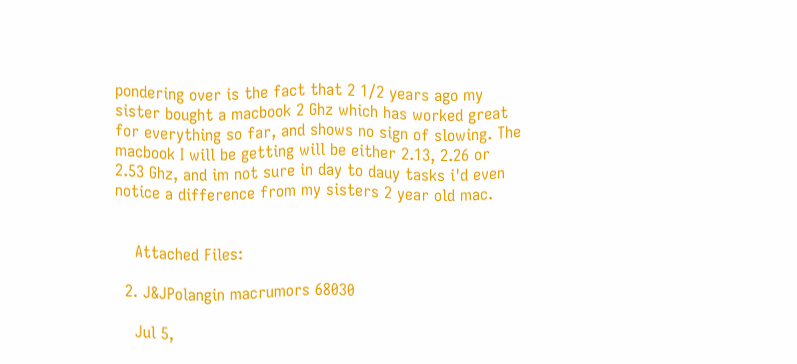pondering over is the fact that 2 1/2 years ago my sister bought a macbook 2 Ghz which has worked great for everything so far, and shows no sign of slowing. The macbook I will be getting will be either 2.13, 2.26 or 2.53 Ghz, and im not sure in day to dauy tasks i'd even notice a difference from my sisters 2 year old mac.


    Attached Files:

  2. J&JPolangin macrumors 68030

    Jul 5,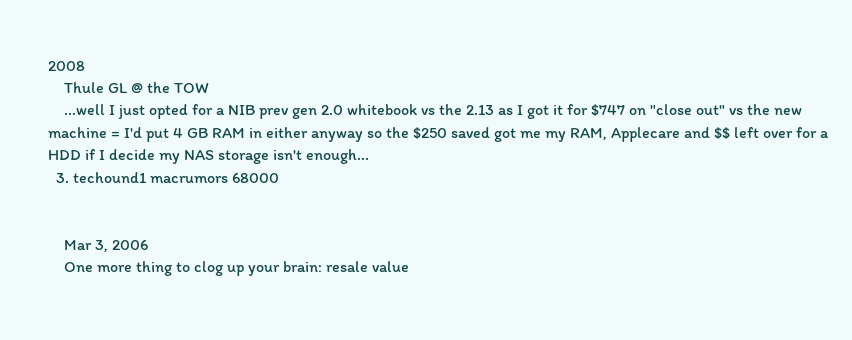2008
    Thule GL @ the TOW
    ...well I just opted for a NIB prev gen 2.0 whitebook vs the 2.13 as I got it for $747 on "close out" vs the new machine = I'd put 4 GB RAM in either anyway so the $250 saved got me my RAM, Applecare and $$ left over for a HDD if I decide my NAS storage isn't enough...
  3. techound1 macrumors 68000


    Mar 3, 2006
    One more thing to clog up your brain: resale value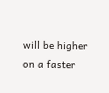will be higher on a faster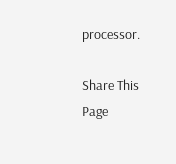processor.

Share This Page